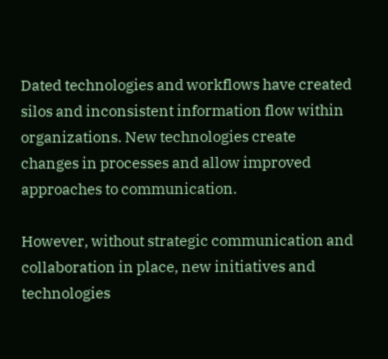Dated technologies and workflows have created silos and inconsistent information flow within organizations. New technologies create changes in processes and allow improved approaches to communication.

However, without strategic communication and collaboration in place, new initiatives and technologies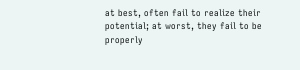at best, often fail to realize their potential; at worst, they fail to be properly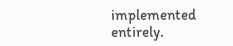implemented entirely.